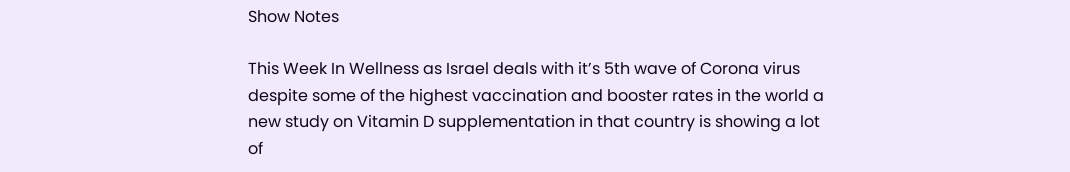Show Notes

This Week In Wellness as Israel deals with it’s 5th wave of Corona virus despite some of the highest vaccination and booster rates in the world a new study on Vitamin D supplementation in that country is showing a lot of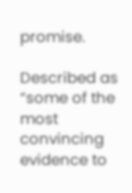promise.

Described as “some of the most convincing evidence to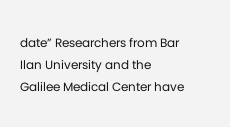date” Researchers from Bar Ilan University and the Galilee Medical Center have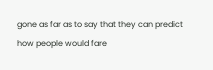gone as far as to say that they can predict how people would fare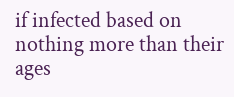if infected based on nothing more than their ages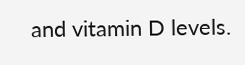and vitamin D levels.